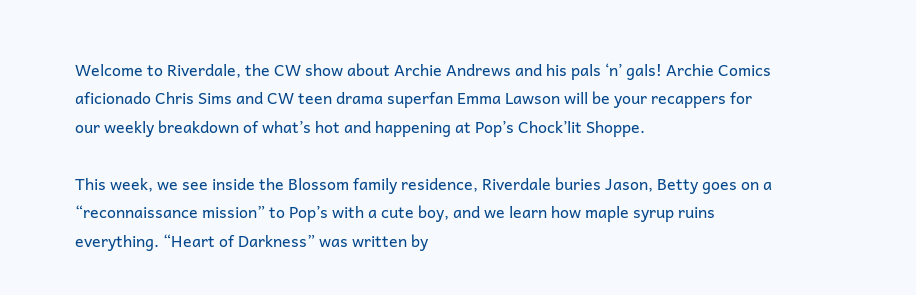Welcome to Riverdale, the CW show about Archie Andrews and his pals ‘n’ gals! Archie Comics aficionado Chris Sims and CW teen drama superfan Emma Lawson will be your recappers for our weekly breakdown of what’s hot and happening at Pop’s Chock’lit Shoppe.

This week, we see inside the Blossom family residence, Riverdale buries Jason, Betty goes on a “reconnaissance mission” to Pop’s with a cute boy, and we learn how maple syrup ruins everything. “Heart of Darkness” was written by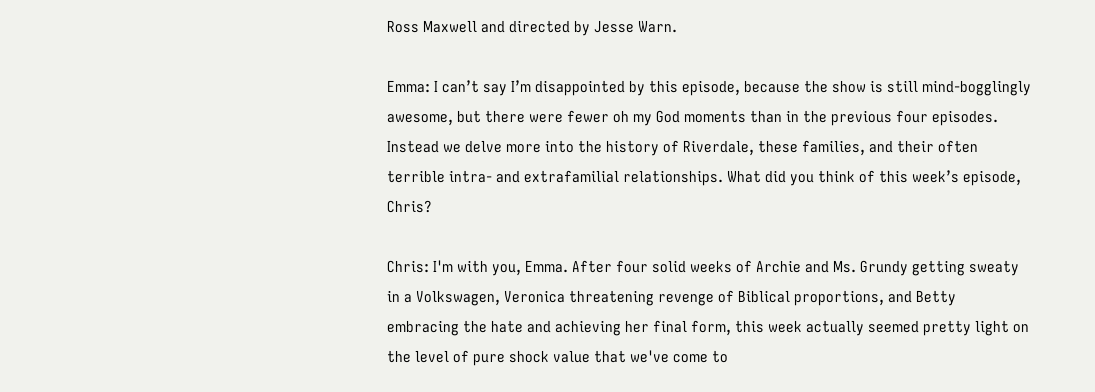Ross Maxwell and directed by Jesse Warn.

Emma: I can’t say I’m disappointed by this episode, because the show is still mind-bogglingly awesome, but there were fewer oh my God moments than in the previous four episodes. Instead we delve more into the history of Riverdale, these families, and their often terrible intra- and extrafamilial relationships. What did you think of this week’s episode, Chris?

Chris: I'm with you, Emma. After four solid weeks of Archie and Ms. Grundy getting sweaty in a Volkswagen, Veronica threatening revenge of Biblical proportions, and Betty embracing the hate and achieving her final form, this week actually seemed pretty light on the level of pure shock value that we've come to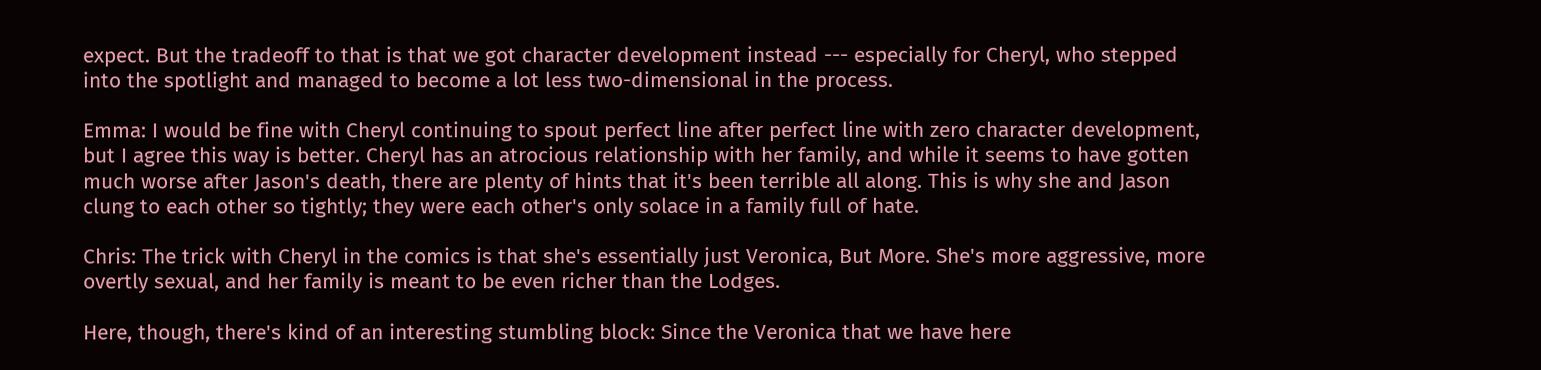expect. But the tradeoff to that is that we got character development instead --- especially for Cheryl, who stepped into the spotlight and managed to become a lot less two-dimensional in the process.

Emma: I would be fine with Cheryl continuing to spout perfect line after perfect line with zero character development, but I agree this way is better. Cheryl has an atrocious relationship with her family, and while it seems to have gotten much worse after Jason's death, there are plenty of hints that it's been terrible all along. This is why she and Jason clung to each other so tightly; they were each other's only solace in a family full of hate.

Chris: The trick with Cheryl in the comics is that she's essentially just Veronica, But More. She's more aggressive, more overtly sexual, and her family is meant to be even richer than the Lodges.

Here, though, there's kind of an interesting stumbling block: Since the Veronica that we have here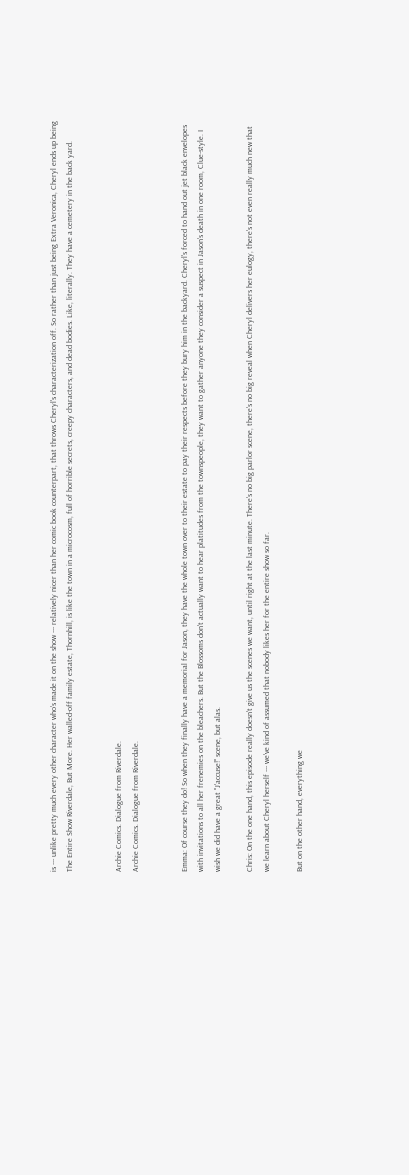is --- unlike pretty much every other character who's made it on the show --- relatively nicer than her comic book counterpart, that throws Cheryl's characterization off. So rather than just being Extra Veronica, Cheryl ends up being The Entire Show Riverdale, But More. Her walled-off family estate, Thornhill, is like the town in a microcosm, full of horrible secrets, creepy characters, and dead bodies. Like, literally. They have a cemetery in the back yard.


Archie Comics. Dialogue from Riverdale.
Archie Comics. Dialogue from Riverdale.


Emma: Of course they do! So when they finally have a memorial for Jason, they have the whole town over to their estate to pay their respects before they bury him in the backyard. Cheryl's forced to hand out jet black envelopes with invitations to all her frenemies on the bleachers. But the Blossoms don't actually want to hear platitudes from the townspeople, they want to gather anyone they consider a suspect in Jason's death in one room, Clue-style. I wish we did have a great "J'accuse!" scene, but alas.

Chris: On the one hand, this episode really doesn't give us the scenes we want, until right at the last minute. There's no big parlor scene, there's no big reveal when Cheryl delivers her eulogy, there's not even really much new that we learn about Cheryl herself --- we've kind of assumed that nobody likes her for the entire show so far.

But on the other hand, everything we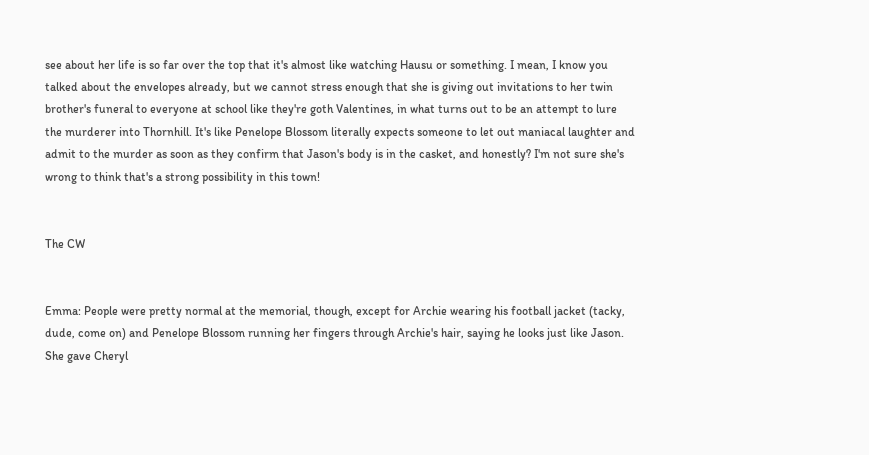see about her life is so far over the top that it's almost like watching Hausu or something. I mean, I know you talked about the envelopes already, but we cannot stress enough that she is giving out invitations to her twin brother's funeral to everyone at school like they're goth Valentines, in what turns out to be an attempt to lure the murderer into Thornhill. It's like Penelope Blossom literally expects someone to let out maniacal laughter and admit to the murder as soon as they confirm that Jason's body is in the casket, and honestly? I'm not sure she's wrong to think that's a strong possibility in this town!


The CW


Emma: People were pretty normal at the memorial, though, except for Archie wearing his football jacket (tacky, dude, come on) and Penelope Blossom running her fingers through Archie's hair, saying he looks just like Jason. She gave Cheryl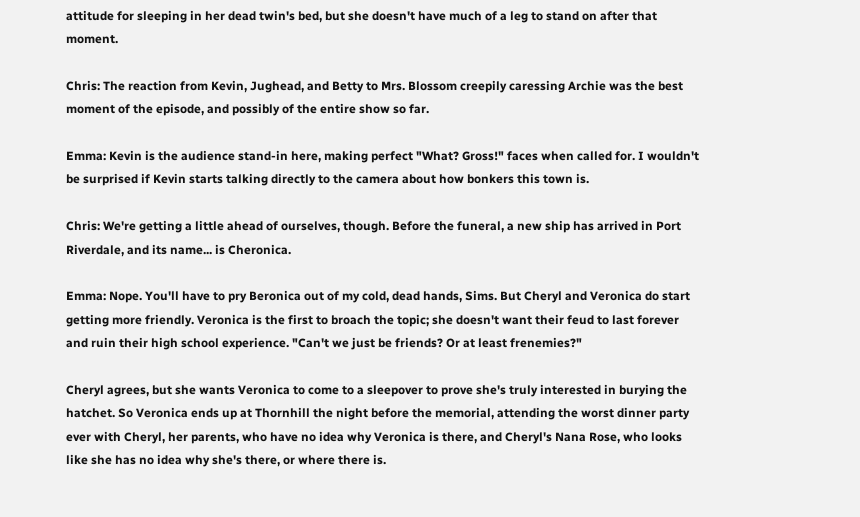attitude for sleeping in her dead twin's bed, but she doesn't have much of a leg to stand on after that moment.

Chris: The reaction from Kevin, Jughead, and Betty to Mrs. Blossom creepily caressing Archie was the best moment of the episode, and possibly of the entire show so far.

Emma: Kevin is the audience stand-in here, making perfect "What? Gross!" faces when called for. I wouldn't be surprised if Kevin starts talking directly to the camera about how bonkers this town is.

Chris: We're getting a little ahead of ourselves, though. Before the funeral, a new ship has arrived in Port Riverdale, and its name... is Cheronica.

Emma: Nope. You'll have to pry Beronica out of my cold, dead hands, Sims. But Cheryl and Veronica do start getting more friendly. Veronica is the first to broach the topic; she doesn't want their feud to last forever and ruin their high school experience. "Can't we just be friends? Or at least frenemies?"

Cheryl agrees, but she wants Veronica to come to a sleepover to prove she's truly interested in burying the hatchet. So Veronica ends up at Thornhill the night before the memorial, attending the worst dinner party ever with Cheryl, her parents, who have no idea why Veronica is there, and Cheryl's Nana Rose, who looks like she has no idea why she's there, or where there is.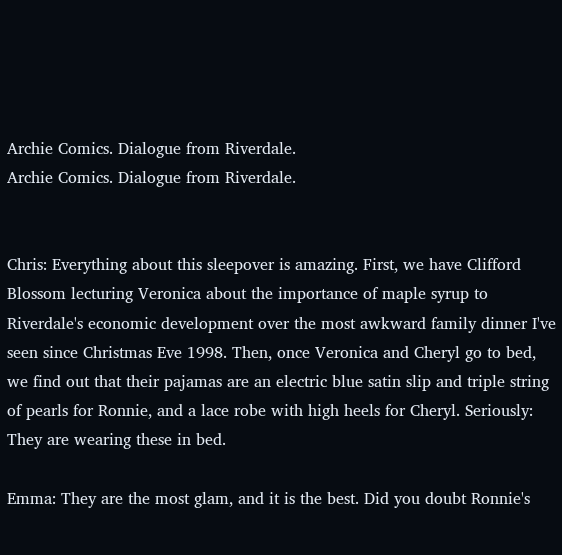Archie Comics. Dialogue from Riverdale.
Archie Comics. Dialogue from Riverdale.


Chris: Everything about this sleepover is amazing. First, we have Clifford Blossom lecturing Veronica about the importance of maple syrup to Riverdale's economic development over the most awkward family dinner I've seen since Christmas Eve 1998. Then, once Veronica and Cheryl go to bed, we find out that their pajamas are an electric blue satin slip and triple string of pearls for Ronnie, and a lace robe with high heels for Cheryl. Seriously: They are wearing these in bed.

Emma: They are the most glam, and it is the best. Did you doubt Ronnie's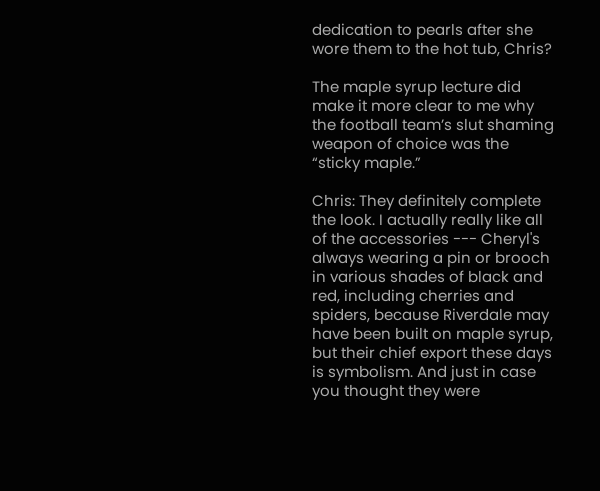dedication to pearls after she wore them to the hot tub, Chris?

The maple syrup lecture did make it more clear to me why the football team’s slut shaming weapon of choice was the “sticky maple.”

Chris: They definitely complete the look. I actually really like all of the accessories --- Cheryl's always wearing a pin or brooch in various shades of black and red, including cherries and spiders, because Riverdale may have been built on maple syrup, but their chief export these days is symbolism. And just in case you thought they were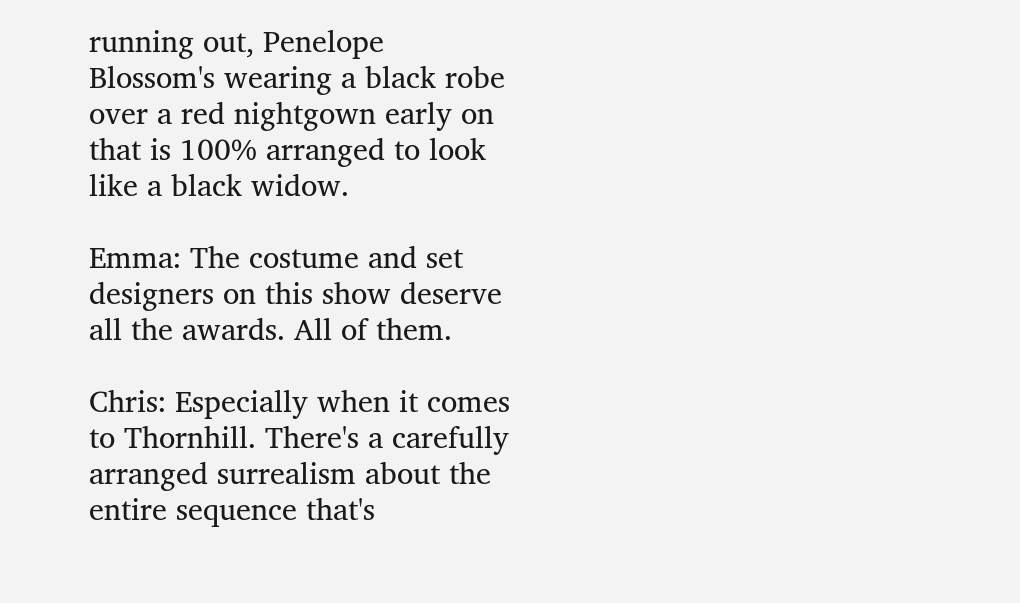running out, Penelope Blossom's wearing a black robe over a red nightgown early on that is 100% arranged to look like a black widow.

Emma: The costume and set designers on this show deserve all the awards. All of them.

Chris: Especially when it comes to Thornhill. There's a carefully arranged surrealism about the entire sequence that's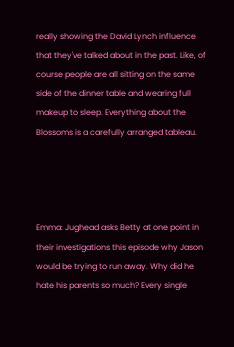really showing the David Lynch influence that they've talked about in the past. Like, of course people are all sitting on the same side of the dinner table and wearing full makeup to sleep. Everything about the Blossoms is a carefully arranged tableau.




Emma: Jughead asks Betty at one point in their investigations this episode why Jason would be trying to run away. Why did he hate his parents so much? Every single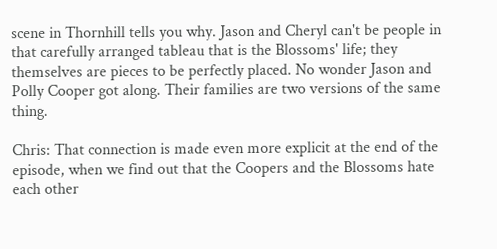scene in Thornhill tells you why. Jason and Cheryl can't be people in that carefully arranged tableau that is the Blossoms' life; they themselves are pieces to be perfectly placed. No wonder Jason and Polly Cooper got along. Their families are two versions of the same thing.

Chris: That connection is made even more explicit at the end of the episode, when we find out that the Coopers and the Blossoms hate each other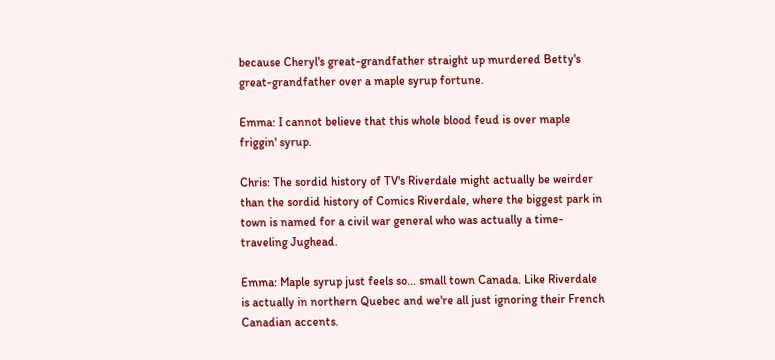because Cheryl's great-grandfather straight up murdered Betty's great-grandfather over a maple syrup fortune.

Emma: I cannot believe that this whole blood feud is over maple friggin' syrup.

Chris: The sordid history of TV's Riverdale might actually be weirder than the sordid history of Comics Riverdale, where the biggest park in town is named for a civil war general who was actually a time-traveling Jughead.

Emma: Maple syrup just feels so... small town Canada. Like Riverdale is actually in northern Quebec and we're all just ignoring their French Canadian accents.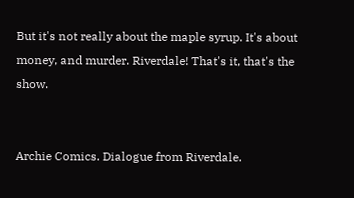But it's not really about the maple syrup. It's about money, and murder. Riverdale! That's it, that's the show.


Archie Comics. Dialogue from Riverdale.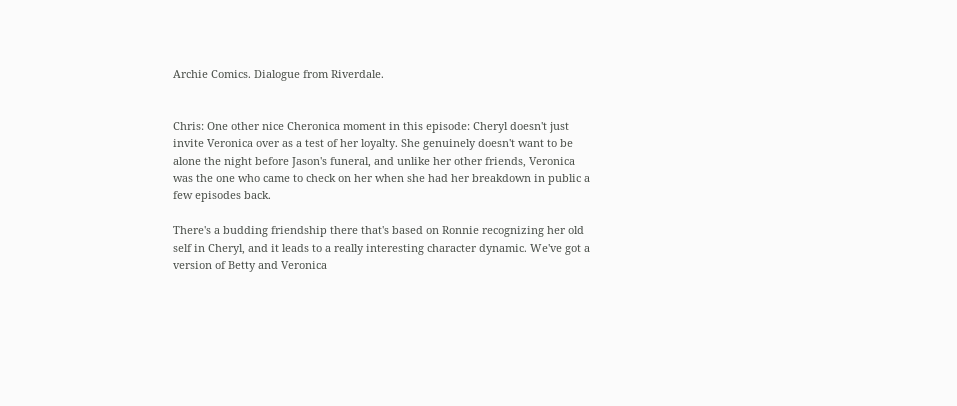Archie Comics. Dialogue from Riverdale.


Chris: One other nice Cheronica moment in this episode: Cheryl doesn't just invite Veronica over as a test of her loyalty. She genuinely doesn't want to be alone the night before Jason's funeral, and unlike her other friends, Veronica was the one who came to check on her when she had her breakdown in public a few episodes back.

There's a budding friendship there that's based on Ronnie recognizing her old self in Cheryl, and it leads to a really interesting character dynamic. We've got a version of Betty and Veronica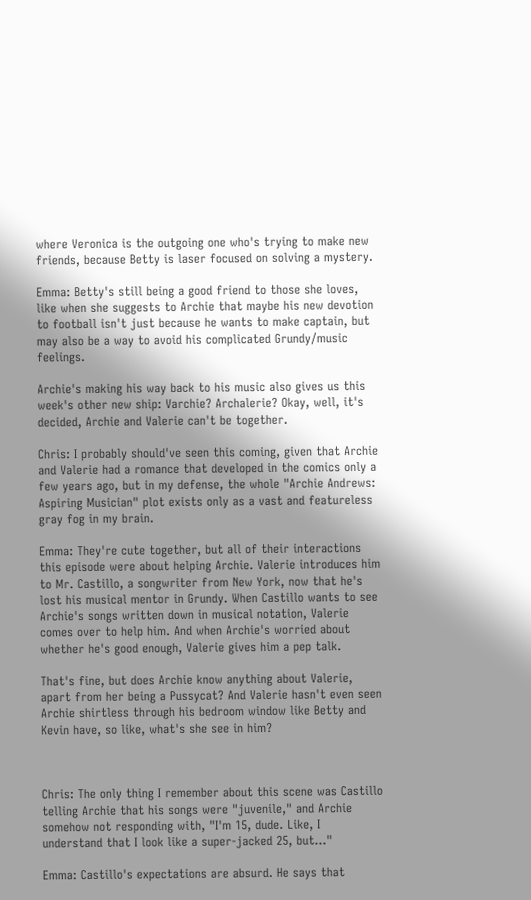where Veronica is the outgoing one who's trying to make new friends, because Betty is laser focused on solving a mystery.

Emma: Betty's still being a good friend to those she loves, like when she suggests to Archie that maybe his new devotion to football isn't just because he wants to make captain, but may also be a way to avoid his complicated Grundy/music feelings.

Archie's making his way back to his music also gives us this week's other new ship: Varchie? Archalerie? Okay, well, it's decided, Archie and Valerie can't be together.

Chris: I probably should've seen this coming, given that Archie and Valerie had a romance that developed in the comics only a few years ago, but in my defense, the whole "Archie Andrews: Aspiring Musician" plot exists only as a vast and featureless gray fog in my brain.

Emma: They're cute together, but all of their interactions this episode were about helping Archie. Valerie introduces him to Mr. Castillo, a songwriter from New York, now that he's lost his musical mentor in Grundy. When Castillo wants to see Archie's songs written down in musical notation, Valerie comes over to help him. And when Archie's worried about whether he's good enough, Valerie gives him a pep talk.

That's fine, but does Archie know anything about Valerie, apart from her being a Pussycat? And Valerie hasn't even seen Archie shirtless through his bedroom window like Betty and Kevin have, so like, what's she see in him?



Chris: The only thing I remember about this scene was Castillo telling Archie that his songs were "juvenile," and Archie somehow not responding with, "I'm 15, dude. Like, I understand that I look like a super-jacked 25, but..."

Emma: Castillo's expectations are absurd. He says that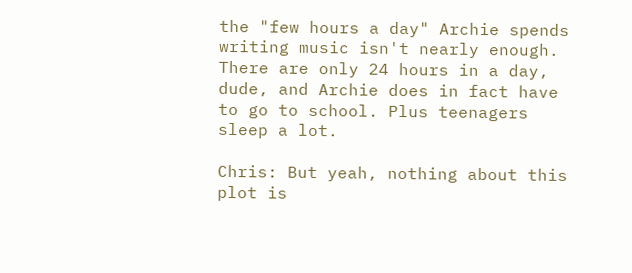the "few hours a day" Archie spends writing music isn't nearly enough. There are only 24 hours in a day, dude, and Archie does in fact have to go to school. Plus teenagers sleep a lot.

Chris: But yeah, nothing about this plot is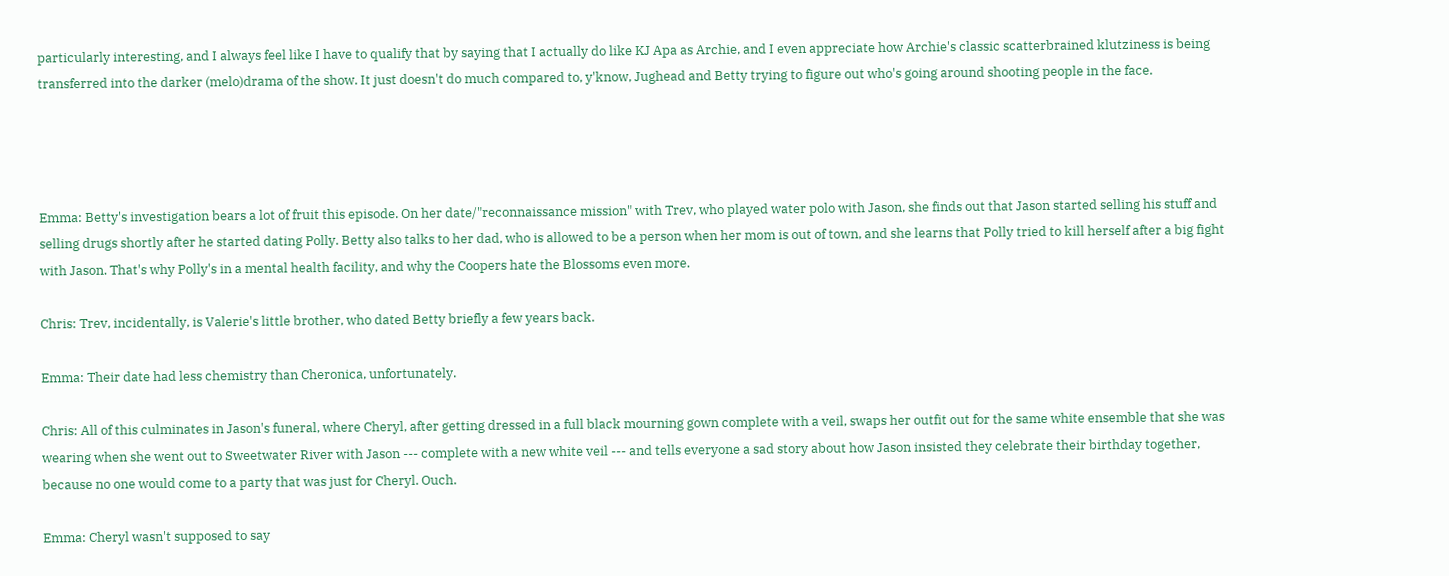particularly interesting, and I always feel like I have to qualify that by saying that I actually do like KJ Apa as Archie, and I even appreciate how Archie's classic scatterbrained klutziness is being transferred into the darker (melo)drama of the show. It just doesn't do much compared to, y'know, Jughead and Betty trying to figure out who's going around shooting people in the face.




Emma: Betty's investigation bears a lot of fruit this episode. On her date/"reconnaissance mission" with Trev, who played water polo with Jason, she finds out that Jason started selling his stuff and selling drugs shortly after he started dating Polly. Betty also talks to her dad, who is allowed to be a person when her mom is out of town, and she learns that Polly tried to kill herself after a big fight with Jason. That's why Polly's in a mental health facility, and why the Coopers hate the Blossoms even more.

Chris: Trev, incidentally, is Valerie's little brother, who dated Betty briefly a few years back.

Emma: Their date had less chemistry than Cheronica, unfortunately.

Chris: All of this culminates in Jason's funeral, where Cheryl, after getting dressed in a full black mourning gown complete with a veil, swaps her outfit out for the same white ensemble that she was wearing when she went out to Sweetwater River with Jason --- complete with a new white veil --- and tells everyone a sad story about how Jason insisted they celebrate their birthday together, because no one would come to a party that was just for Cheryl. Ouch.

Emma: Cheryl wasn't supposed to say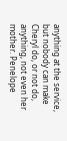anything at the service, but nobody can make Cheryl do, or not do, anything, not even her mother. Penelope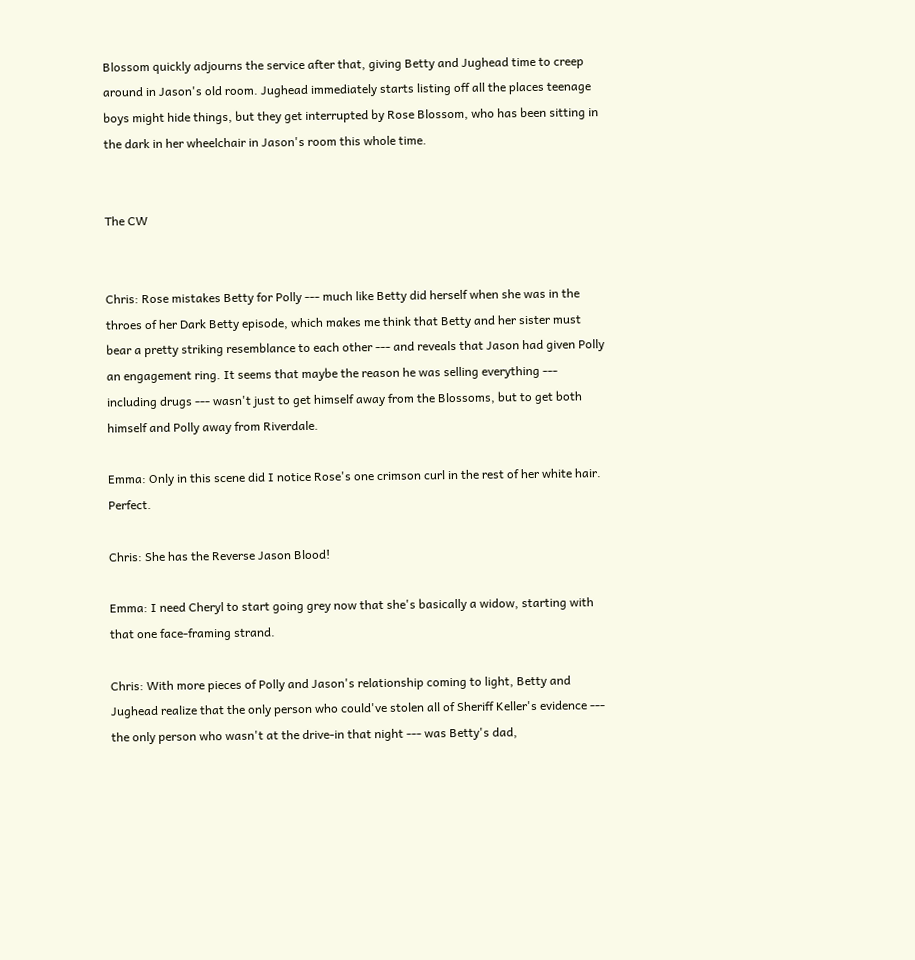Blossom quickly adjourns the service after that, giving Betty and Jughead time to creep around in Jason's old room. Jughead immediately starts listing off all the places teenage boys might hide things, but they get interrupted by Rose Blossom, who has been sitting in the dark in her wheelchair in Jason's room this whole time.


The CW


Chris: Rose mistakes Betty for Polly --- much like Betty did herself when she was in the throes of her Dark Betty episode, which makes me think that Betty and her sister must bear a pretty striking resemblance to each other --- and reveals that Jason had given Polly an engagement ring. It seems that maybe the reason he was selling everything --- including drugs --- wasn't just to get himself away from the Blossoms, but to get both himself and Polly away from Riverdale.

Emma: Only in this scene did I notice Rose's one crimson curl in the rest of her white hair. Perfect.

Chris: She has the Reverse Jason Blood!

Emma: I need Cheryl to start going grey now that she's basically a widow, starting with that one face-framing strand.

Chris: With more pieces of Polly and Jason's relationship coming to light, Betty and Jughead realize that the only person who could've stolen all of Sheriff Keller's evidence --- the only person who wasn't at the drive-in that night --- was Betty's dad,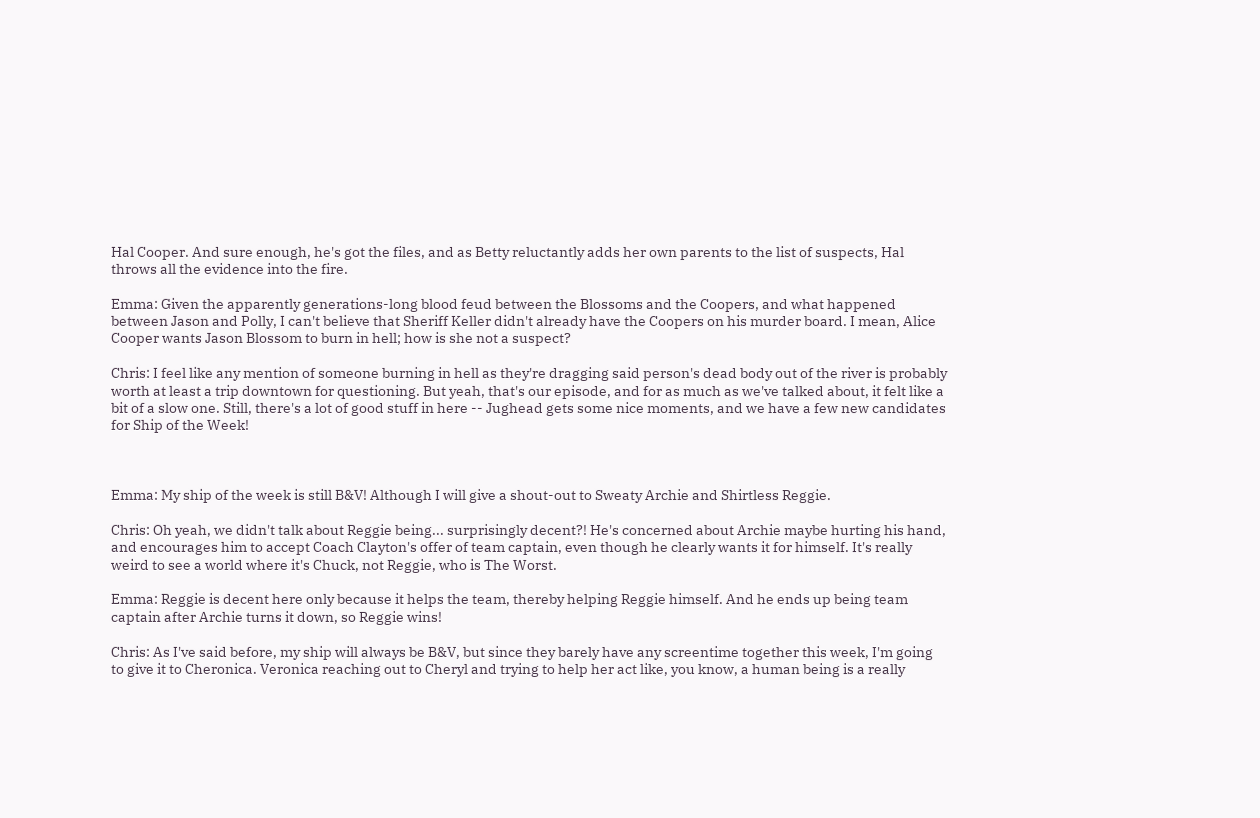Hal Cooper. And sure enough, he's got the files, and as Betty reluctantly adds her own parents to the list of suspects, Hal throws all the evidence into the fire.

Emma: Given the apparently generations-long blood feud between the Blossoms and the Coopers, and what happened between Jason and Polly, I can't believe that Sheriff Keller didn't already have the Coopers on his murder board. I mean, Alice Cooper wants Jason Blossom to burn in hell; how is she not a suspect?

Chris: I feel like any mention of someone burning in hell as they're dragging said person's dead body out of the river is probably worth at least a trip downtown for questioning. But yeah, that's our episode, and for as much as we've talked about, it felt like a bit of a slow one. Still, there's a lot of good stuff in here -- Jughead gets some nice moments, and we have a few new candidates for Ship of the Week!



Emma: My ship of the week is still B&V! Although I will give a shout-out to Sweaty Archie and Shirtless Reggie.

Chris: Oh yeah, we didn't talk about Reggie being... surprisingly decent?! He's concerned about Archie maybe hurting his hand, and encourages him to accept Coach Clayton's offer of team captain, even though he clearly wants it for himself. It's really weird to see a world where it's Chuck, not Reggie, who is The Worst.

Emma: Reggie is decent here only because it helps the team, thereby helping Reggie himself. And he ends up being team captain after Archie turns it down, so Reggie wins!

Chris: As I've said before, my ship will always be B&V, but since they barely have any screentime together this week, I'm going to give it to Cheronica. Veronica reaching out to Cheryl and trying to help her act like, you know, a human being is a really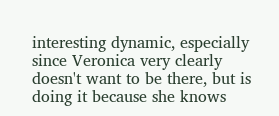interesting dynamic, especially since Veronica very clearly doesn't want to be there, but is doing it because she knows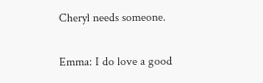Cheryl needs someone.

Emma: I do love a good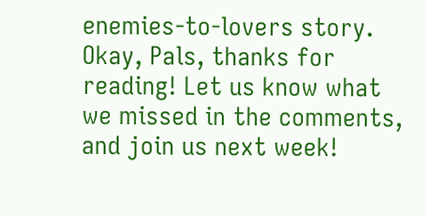enemies-to-lovers story. Okay, Pals, thanks for reading! Let us know what we missed in the comments, and join us next week!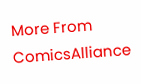More From ComicsAlliance